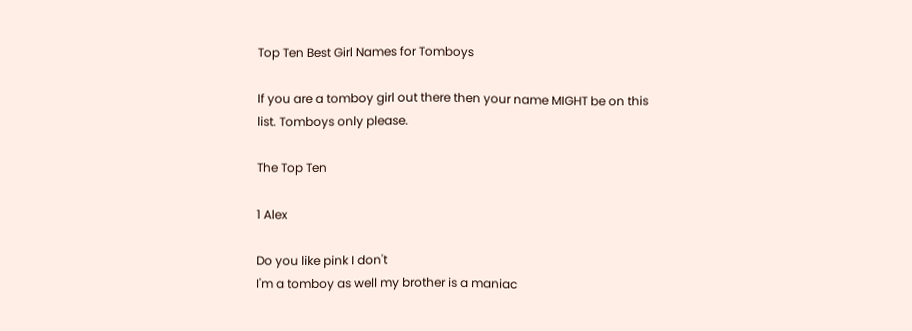Top Ten Best Girl Names for Tomboys

If you are a tomboy girl out there then your name MIGHT be on this list. Tomboys only please.

The Top Ten

1 Alex

Do you like pink I don't
I'm a tomboy as well my brother is a maniac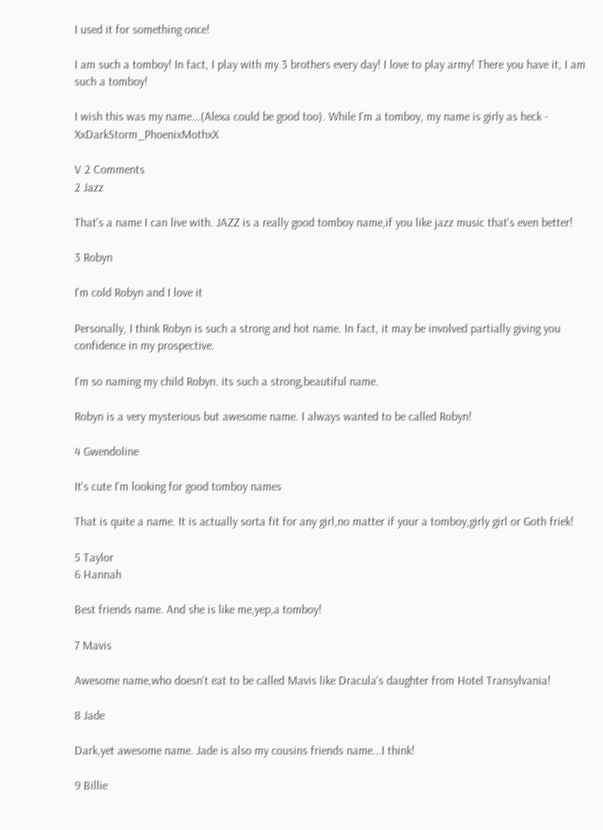I used it for something once!

I am such a tomboy! In fact, I play with my 3 brothers every day! I love to play army! There you have it, I am such a tomboy!

I wish this was my name...(Alexa could be good too). While I'm a tomboy, my name is girly as heck - XxDarkStorm_PhoenixMothxX

V 2 Comments
2 Jazz

That's a name I can live with. JAZZ is a really good tomboy name,if you like jazz music that's even better!

3 Robyn

I'm cold Robyn and I love it

Personally, I think Robyn is such a strong and hot name. In fact, it may be involved partially giving you confidence in my prospective.

I'm so naming my child Robyn. its such a strong,beautiful name.

Robyn is a very mysterious but awesome name. I always wanted to be called Robyn!

4 Gwendoline

It's cute I'm looking for good tomboy names

That is quite a name. It is actually sorta fit for any girl,no matter if your a tomboy,girly girl or Goth friek!

5 Taylor
6 Hannah

Best friends name. And she is like me,yep,a tomboy!

7 Mavis

Awesome name,who doesn't eat to be called Mavis like Dracula's daughter from Hotel Transylvania!

8 Jade

Dark,yet awesome name. Jade is also my cousins friends name...I think!

9 Billie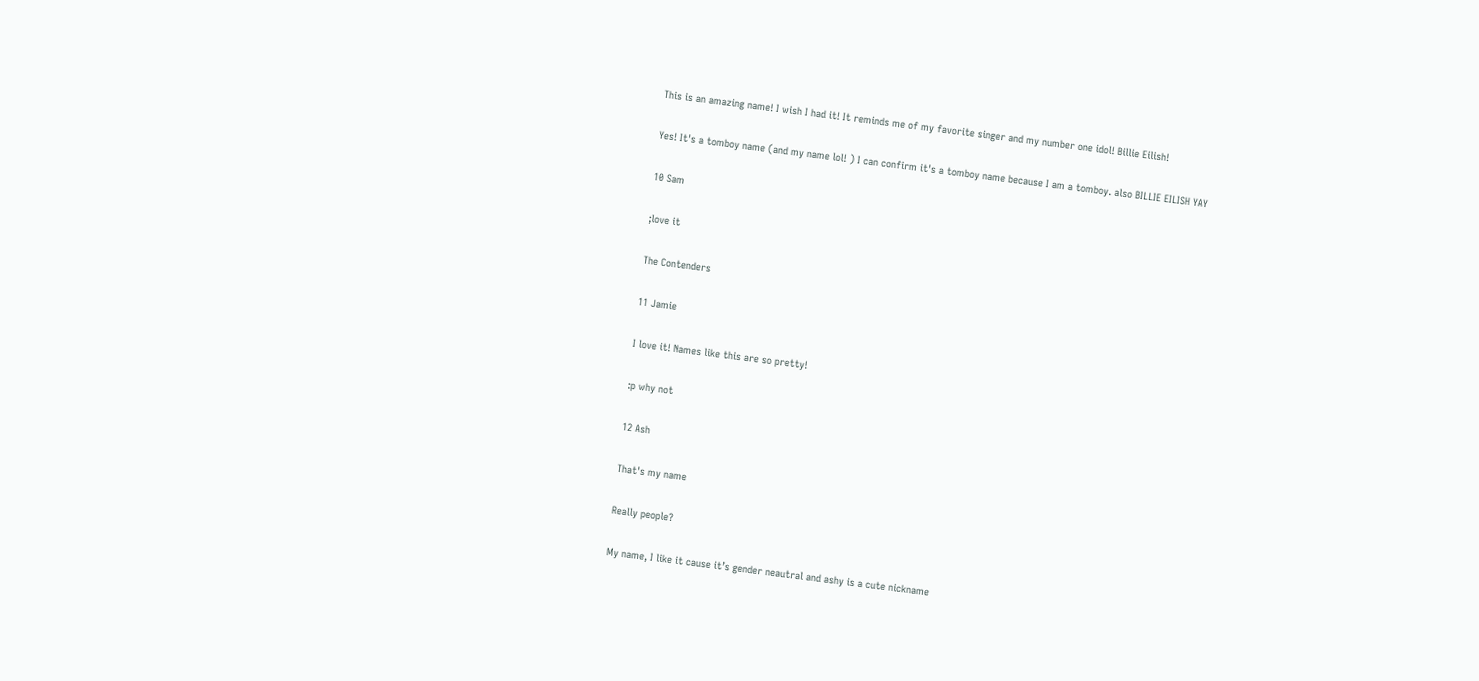This is an amazing name! I wish I had it! It reminds me of my favorite singer and my number one idol! Billie Eilish!

Yes! It's a tomboy name (and my name lol! ) I can confirm it's a tomboy name because I am a tomboy. also BILLIE EILISH YAY

10 Sam

;love it

The Contenders

11 Jamie

I love it! Names like this are so pretty!

:p why not

12 Ash

That's my name

Really people?

My name, I like it cause it’s gender neautral and ashy is a cute nickname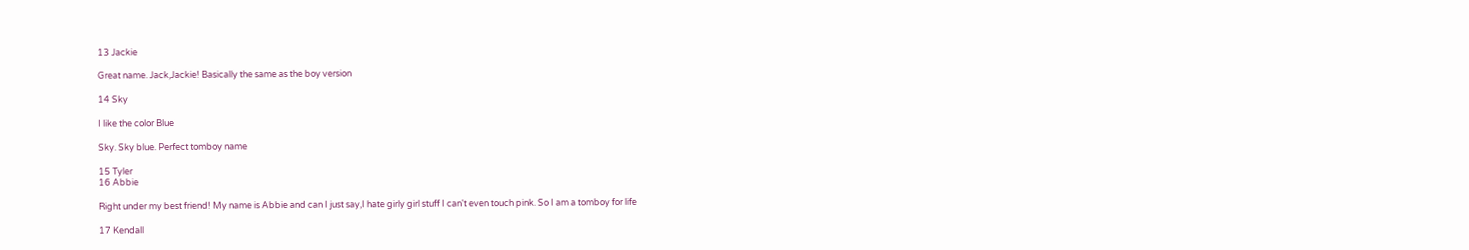13 Jackie

Great name. Jack,Jackie! Basically the same as the boy version

14 Sky

I like the color Blue

Sky. Sky blue. Perfect tomboy name

15 Tyler
16 Abbie

Right under my best friend! My name is Abbie and can I just say,I hate girly girl stuff I can't even touch pink. So I am a tomboy for life

17 Kendall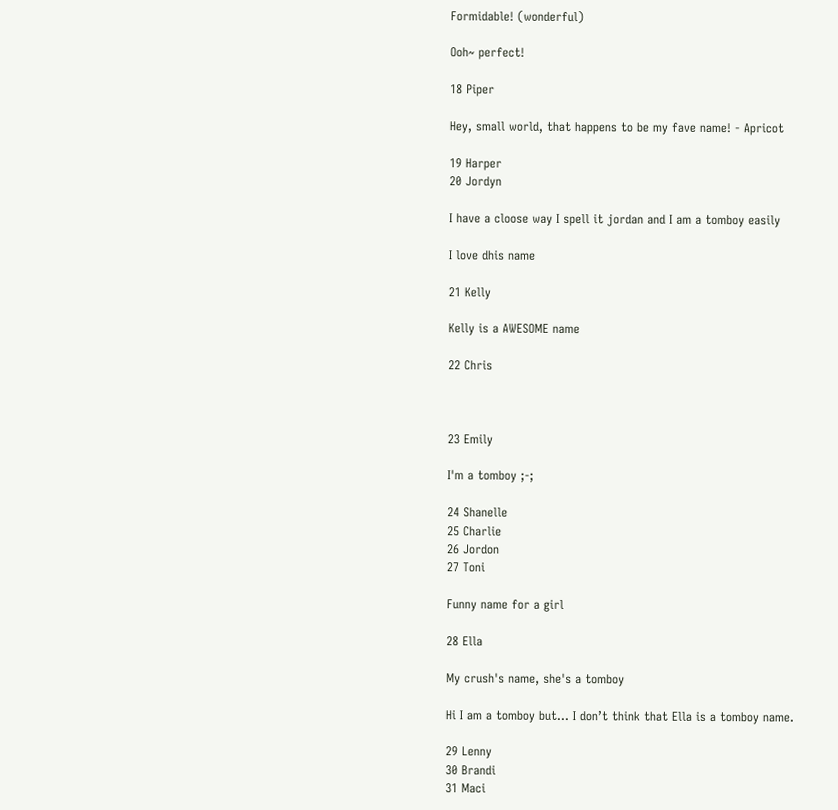Formidable! (wonderful)

Ooh~ perfect!

18 Piper

Hey, small world, that happens to be my fave name! - Apricot

19 Harper
20 Jordyn

I have a cloose way I spell it jordan and I am a tomboy easily

I love dhis name

21 Kelly

Kelly is a AWESOME name

22 Chris



23 Emily

I'm a tomboy ;-;

24 Shanelle
25 Charlie
26 Jordon
27 Toni

Funny name for a girl

28 Ella

My crush's name, she's a tomboy

Hi I am a tomboy but... I don’t think that Ella is a tomboy name.

29 Lenny
30 Brandi
31 Maci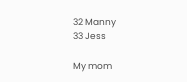32 Manny
33 Jess

My mom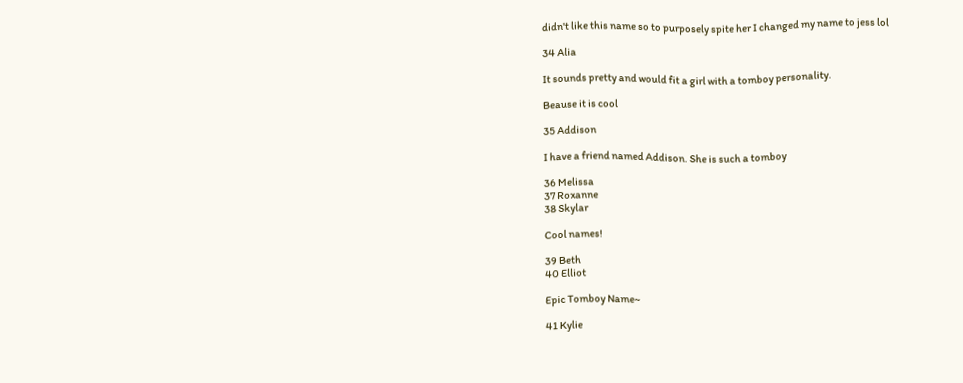didn't like this name so to purposely spite her I changed my name to jess lol

34 Alia

It sounds pretty and would fit a girl with a tomboy personality.

Beause it is cool

35 Addison

I have a friend named Addison. She is such a tomboy

36 Melissa
37 Roxanne
38 Skylar

Cool names!

39 Beth
40 Elliot

Epic Tomboy Name~

41 Kylie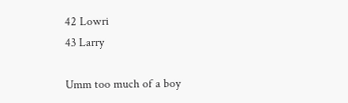42 Lowri
43 Larry

Umm too much of a boy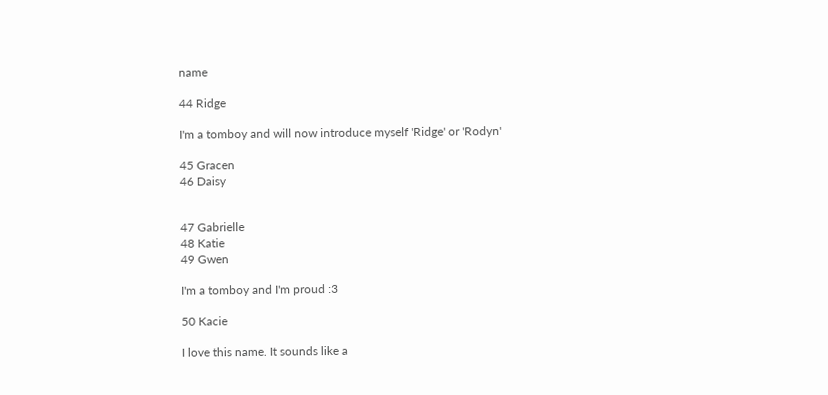name

44 Ridge

I'm a tomboy and will now introduce myself 'Ridge' or 'Rodyn'

45 Gracen
46 Daisy


47 Gabrielle
48 Katie
49 Gwen

I'm a tomboy and I'm proud :3

50 Kacie

I love this name. It sounds like a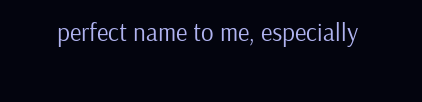perfect name to me, especially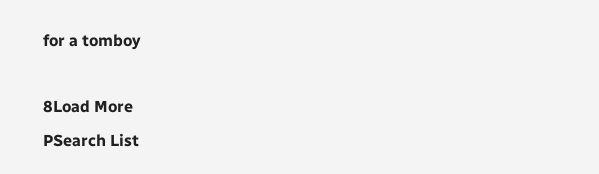for a tomboy

8Load More
PSearch List